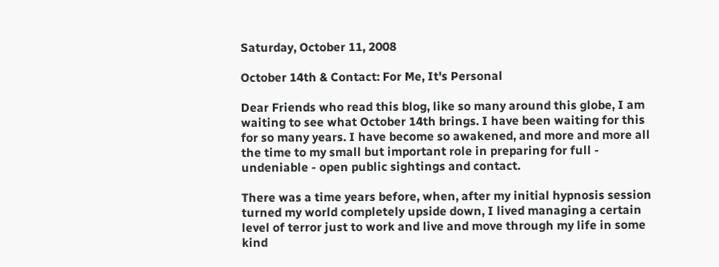Saturday, October 11, 2008

October 14th & Contact: For Me, It's Personal

Dear Friends who read this blog, like so many around this globe, I am waiting to see what October 14th brings. I have been waiting for this for so many years. I have become so awakened, and more and more all the time to my small but important role in preparing for full - undeniable - open public sightings and contact.

There was a time years before, when, after my initial hypnosis session turned my world completely upside down, I lived managing a certain level of terror just to work and live and move through my life in some kind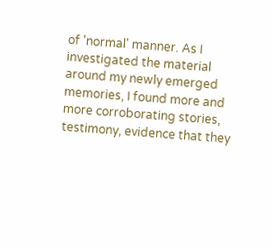of 'normal' manner. As I investigated the material around my newly emerged memories, I found more and more corroborating stories, testimony, evidence that they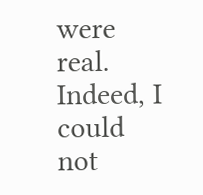were real. Indeed, I could not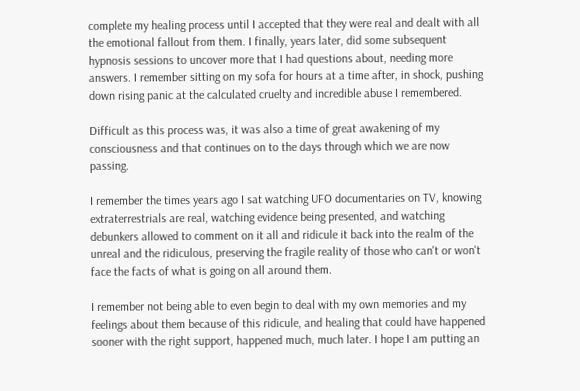complete my healing process until I accepted that they were real and dealt with all the emotional fallout from them. I finally, years later, did some subsequent hypnosis sessions to uncover more that I had questions about, needing more answers. I remember sitting on my sofa for hours at a time after, in shock, pushing down rising panic at the calculated cruelty and incredible abuse I remembered.

Difficult as this process was, it was also a time of great awakening of my consciousness and that continues on to the days through which we are now passing.

I remember the times years ago I sat watching UFO documentaries on TV, knowing extraterrestrials are real, watching evidence being presented, and watching debunkers allowed to comment on it all and ridicule it back into the realm of the unreal and the ridiculous, preserving the fragile reality of those who can't or won't face the facts of what is going on all around them.

I remember not being able to even begin to deal with my own memories and my feelings about them because of this ridicule, and healing that could have happened sooner with the right support, happened much, much later. I hope I am putting an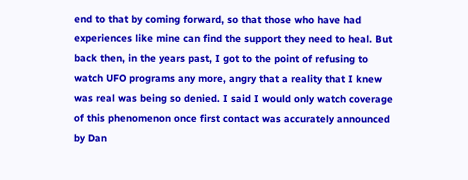end to that by coming forward, so that those who have had experiences like mine can find the support they need to heal. But back then, in the years past, I got to the point of refusing to watch UFO programs any more, angry that a reality that I knew was real was being so denied. I said I would only watch coverage of this phenomenon once first contact was accurately announced by Dan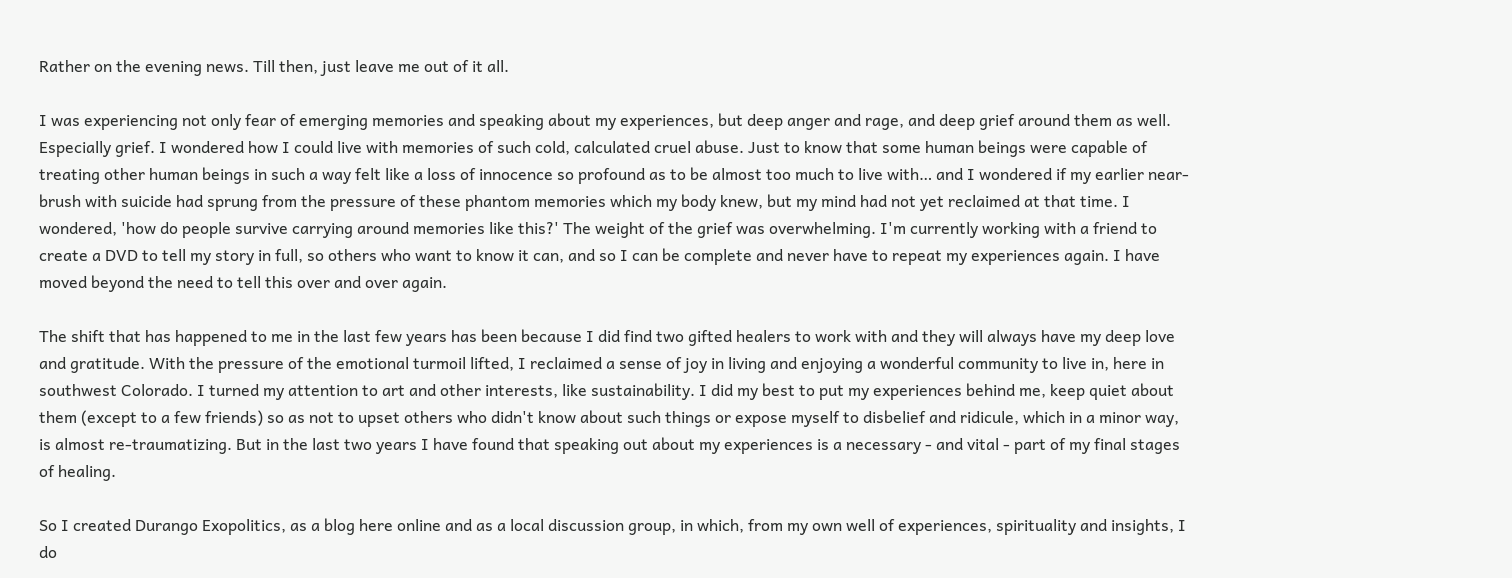Rather on the evening news. Till then, just leave me out of it all.

I was experiencing not only fear of emerging memories and speaking about my experiences, but deep anger and rage, and deep grief around them as well. Especially grief. I wondered how I could live with memories of such cold, calculated cruel abuse. Just to know that some human beings were capable of treating other human beings in such a way felt like a loss of innocence so profound as to be almost too much to live with… and I wondered if my earlier near-brush with suicide had sprung from the pressure of these phantom memories which my body knew, but my mind had not yet reclaimed at that time. I wondered, 'how do people survive carrying around memories like this?' The weight of the grief was overwhelming. I'm currently working with a friend to create a DVD to tell my story in full, so others who want to know it can, and so I can be complete and never have to repeat my experiences again. I have moved beyond the need to tell this over and over again.

The shift that has happened to me in the last few years has been because I did find two gifted healers to work with and they will always have my deep love and gratitude. With the pressure of the emotional turmoil lifted, I reclaimed a sense of joy in living and enjoying a wonderful community to live in, here in southwest Colorado. I turned my attention to art and other interests, like sustainability. I did my best to put my experiences behind me, keep quiet about them (except to a few friends) so as not to upset others who didn't know about such things or expose myself to disbelief and ridicule, which in a minor way, is almost re-traumatizing. But in the last two years I have found that speaking out about my experiences is a necessary - and vital - part of my final stages of healing.

So I created Durango Exopolitics, as a blog here online and as a local discussion group, in which, from my own well of experiences, spirituality and insights, I do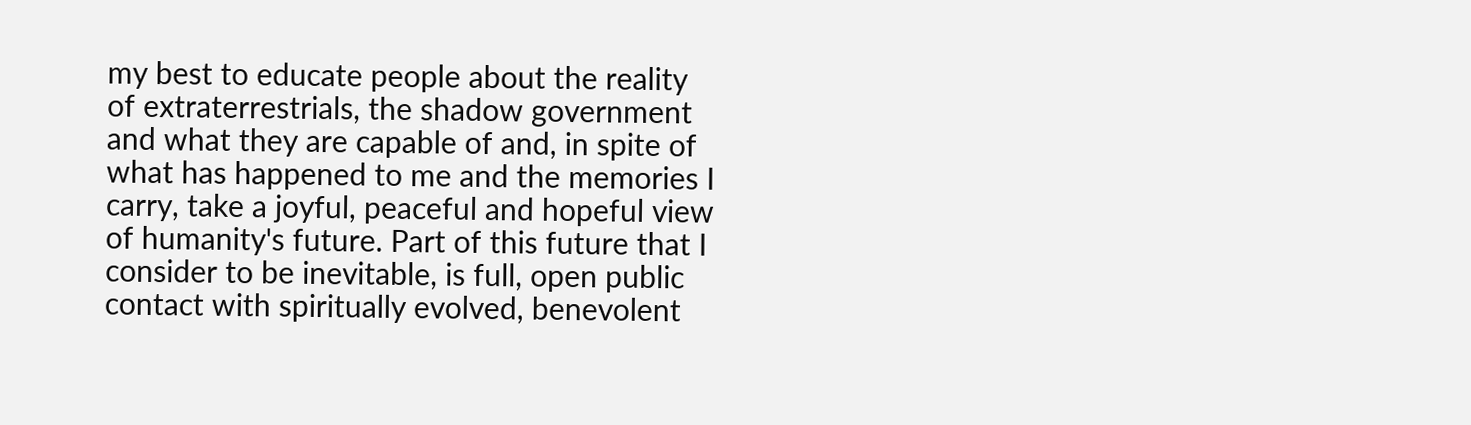my best to educate people about the reality of extraterrestrials, the shadow government and what they are capable of and, in spite of what has happened to me and the memories I carry, take a joyful, peaceful and hopeful view of humanity's future. Part of this future that I consider to be inevitable, is full, open public contact with spiritually evolved, benevolent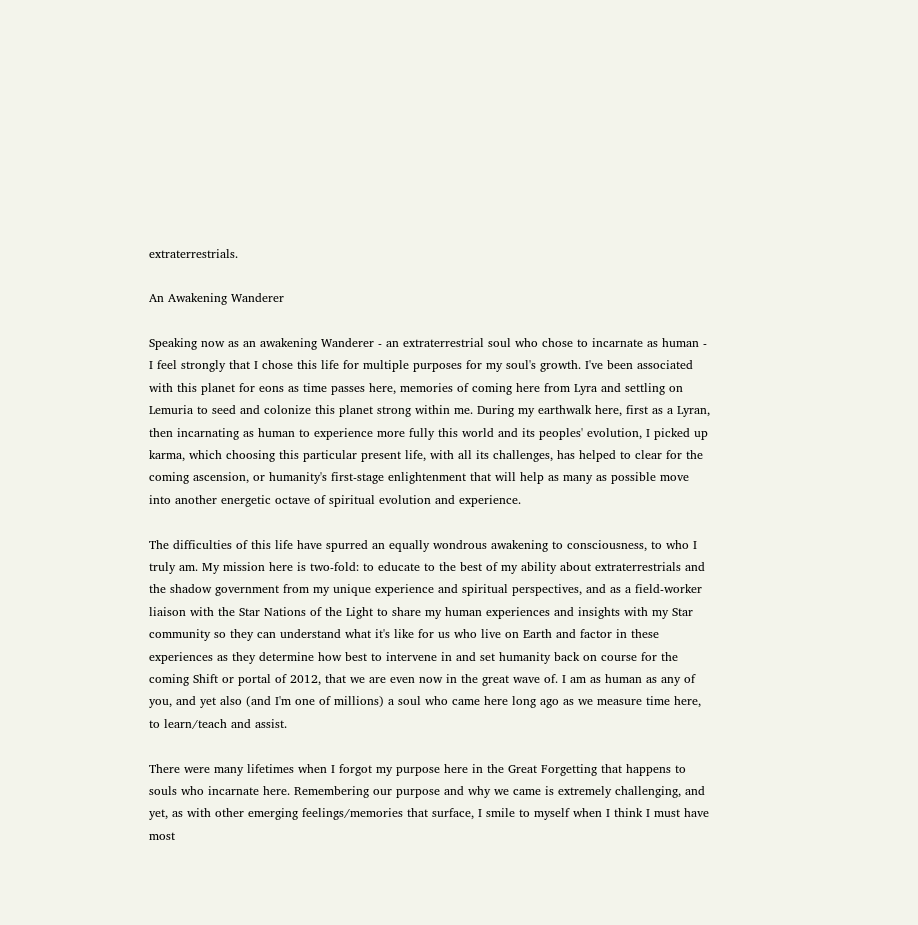extraterrestrials.

An Awakening Wanderer

Speaking now as an awakening Wanderer - an extraterrestrial soul who chose to incarnate as human - I feel strongly that I chose this life for multiple purposes for my soul's growth. I've been associated with this planet for eons as time passes here, memories of coming here from Lyra and settling on Lemuria to seed and colonize this planet strong within me. During my earthwalk here, first as a Lyran, then incarnating as human to experience more fully this world and its peoples' evolution, I picked up karma, which choosing this particular present life, with all its challenges, has helped to clear for the coming ascension, or humanity's first-stage enlightenment that will help as many as possible move into another energetic octave of spiritual evolution and experience.

The difficulties of this life have spurred an equally wondrous awakening to consciousness, to who I truly am. My mission here is two-fold: to educate to the best of my ability about extraterrestrials and the shadow government from my unique experience and spiritual perspectives, and as a field-worker liaison with the Star Nations of the Light to share my human experiences and insights with my Star community so they can understand what it's like for us who live on Earth and factor in these experiences as they determine how best to intervene in and set humanity back on course for the coming Shift or portal of 2012, that we are even now in the great wave of. I am as human as any of you, and yet also (and I'm one of millions) a soul who came here long ago as we measure time here, to learn/teach and assist.

There were many lifetimes when I forgot my purpose here in the Great Forgetting that happens to souls who incarnate here. Remembering our purpose and why we came is extremely challenging, and yet, as with other emerging feelings/memories that surface, I smile to myself when I think I must have most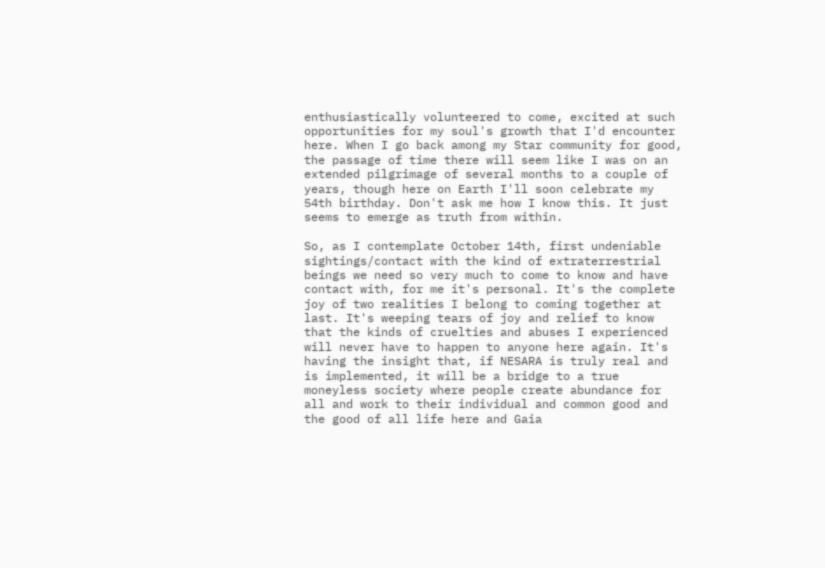enthusiastically volunteered to come, excited at such opportunities for my soul's growth that I'd encounter here. When I go back among my Star community for good, the passage of time there will seem like I was on an extended pilgrimage of several months to a couple of years, though here on Earth I'll soon celebrate my 54th birthday. Don't ask me how I know this. It just seems to emerge as truth from within.

So, as I contemplate October 14th, first undeniable sightings/contact with the kind of extraterrestrial beings we need so very much to come to know and have contact with, for me it's personal. It's the complete joy of two realities I belong to coming together at last. It's weeping tears of joy and relief to know that the kinds of cruelties and abuses I experienced will never have to happen to anyone here again. It's having the insight that, if NESARA is truly real and is implemented, it will be a bridge to a true moneyless society where people create abundance for all and work to their individual and common good and the good of all life here and Gaia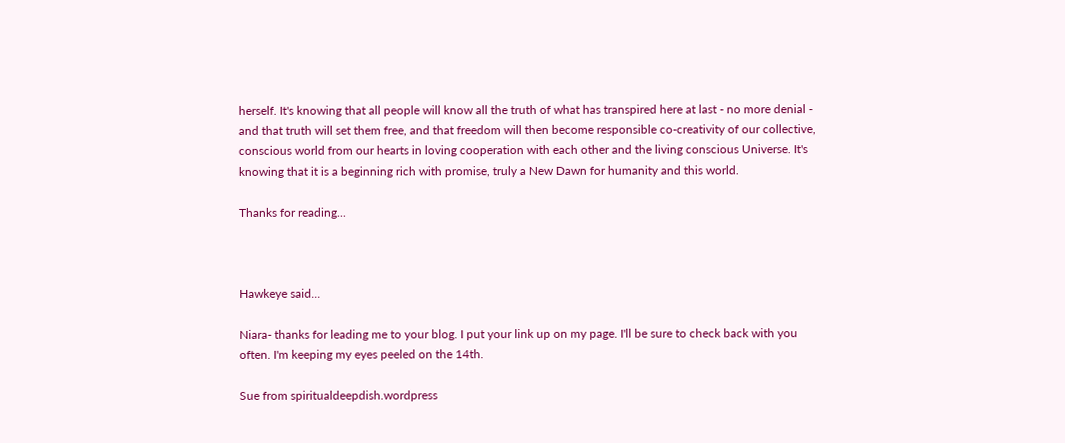herself. It's knowing that all people will know all the truth of what has transpired here at last - no more denial - and that truth will set them free, and that freedom will then become responsible co-creativity of our collective, conscious world from our hearts in loving cooperation with each other and the living conscious Universe. It's knowing that it is a beginning rich with promise, truly a New Dawn for humanity and this world.

Thanks for reading...



Hawkeye said...

Niara- thanks for leading me to your blog. I put your link up on my page. I'll be sure to check back with you often. I'm keeping my eyes peeled on the 14th.

Sue from spiritualdeepdish.wordpress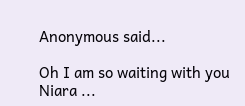Anonymous said...

Oh I am so waiting with you Niara ...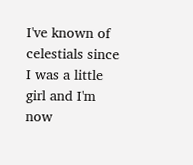I've known of celestials since I was a little girl and I'm now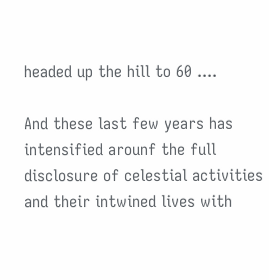headed up the hill to 60 ....

And these last few years has intensified arounf the full disclosure of celestial activities and their intwined lives with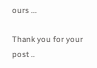ours ...

Thank you for your post ..